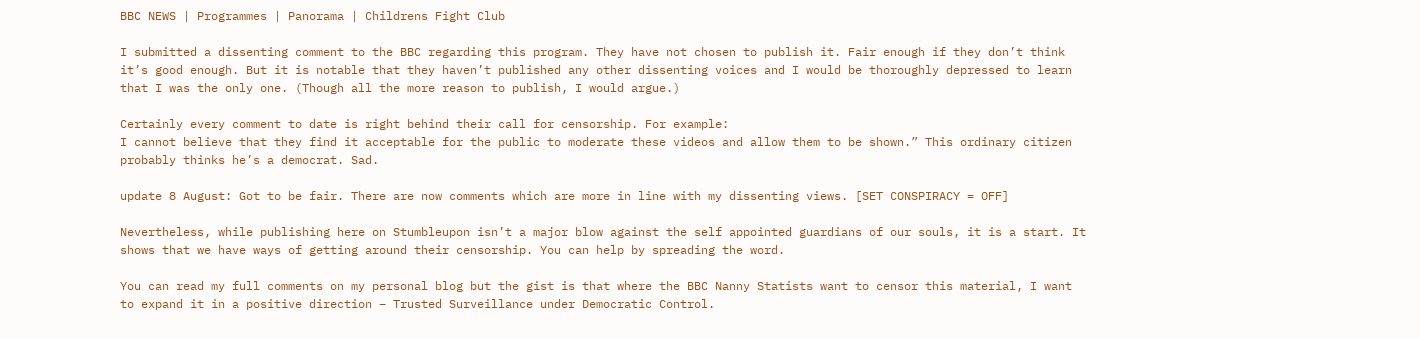BBC NEWS | Programmes | Panorama | Childrens Fight Club

I submitted a dissenting comment to the BBC regarding this program. They have not chosen to publish it. Fair enough if they don’t think it’s good enough. But it is notable that they haven’t published any other dissenting voices and I would be thoroughly depressed to learn that I was the only one. (Though all the more reason to publish, I would argue.)

Certainly every comment to date is right behind their call for censorship. For example:
I cannot believe that they find it acceptable for the public to moderate these videos and allow them to be shown.” This ordinary citizen probably thinks he’s a democrat. Sad.

update 8 August: Got to be fair. There are now comments which are more in line with my dissenting views. [SET CONSPIRACY = OFF]

Nevertheless, while publishing here on Stumbleupon isn’t a major blow against the self appointed guardians of our souls, it is a start. It shows that we have ways of getting around their censorship. You can help by spreading the word.

You can read my full comments on my personal blog but the gist is that where the BBC Nanny Statists want to censor this material, I want to expand it in a positive direction – Trusted Surveillance under Democratic Control.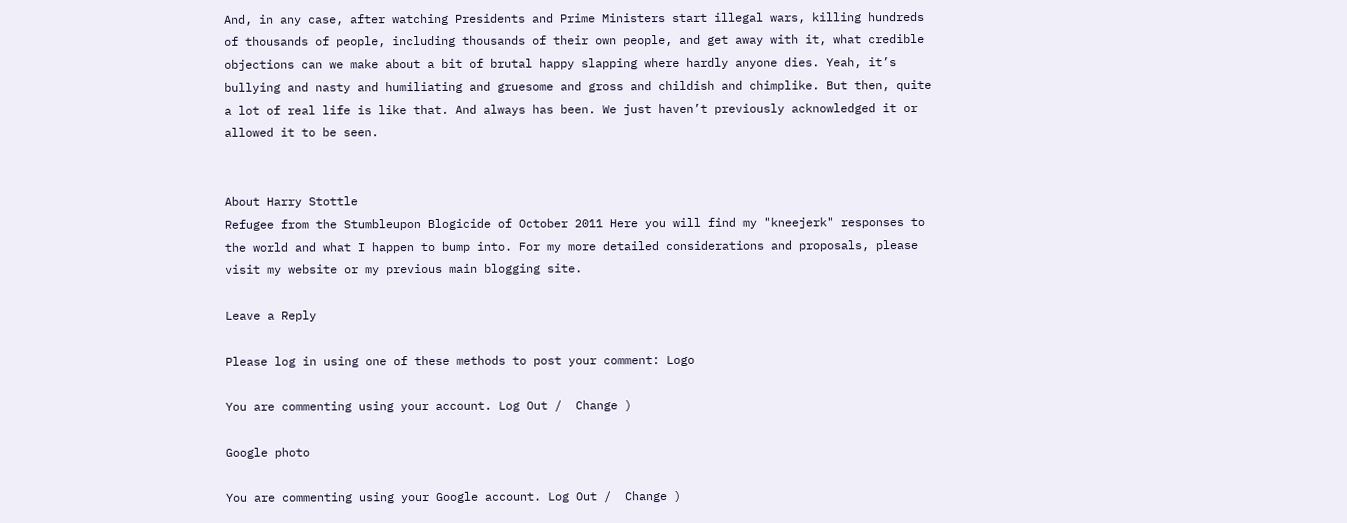And, in any case, after watching Presidents and Prime Ministers start illegal wars, killing hundreds of thousands of people, including thousands of their own people, and get away with it, what credible objections can we make about a bit of brutal happy slapping where hardly anyone dies. Yeah, it’s bullying and nasty and humiliating and gruesome and gross and childish and chimplike. But then, quite a lot of real life is like that. And always has been. We just haven’t previously acknowledged it or allowed it to be seen.


About Harry Stottle
Refugee from the Stumbleupon Blogicide of October 2011 Here you will find my "kneejerk" responses to the world and what I happen to bump into. For my more detailed considerations and proposals, please visit my website or my previous main blogging site.

Leave a Reply

Please log in using one of these methods to post your comment: Logo

You are commenting using your account. Log Out /  Change )

Google photo

You are commenting using your Google account. Log Out /  Change )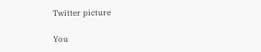Twitter picture

You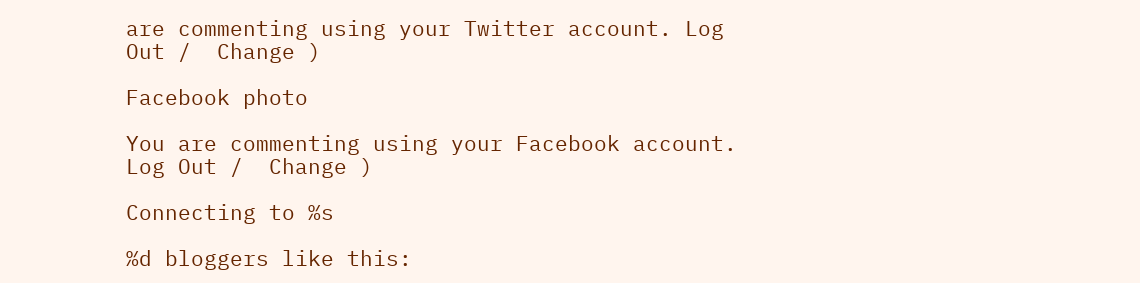are commenting using your Twitter account. Log Out /  Change )

Facebook photo

You are commenting using your Facebook account. Log Out /  Change )

Connecting to %s

%d bloggers like this: